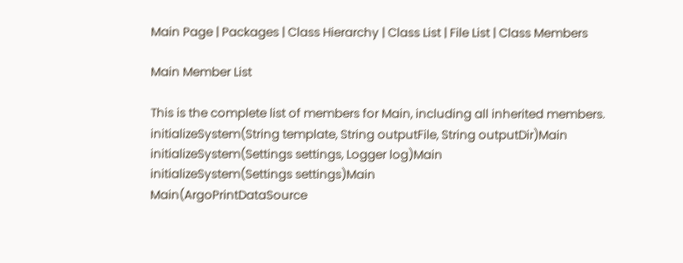Main Page | Packages | Class Hierarchy | Class List | File List | Class Members

Main Member List

This is the complete list of members for Main, including all inherited members.
initializeSystem(String template, String outputFile, String outputDir)Main
initializeSystem(Settings settings, Logger log)Main
initializeSystem(Settings settings)Main
Main(ArgoPrintDataSource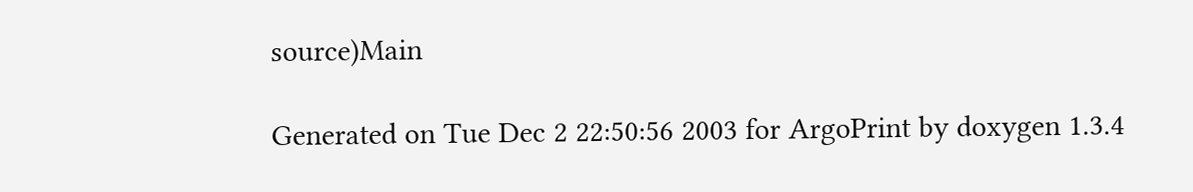source)Main

Generated on Tue Dec 2 22:50:56 2003 for ArgoPrint by doxygen 1.3.4